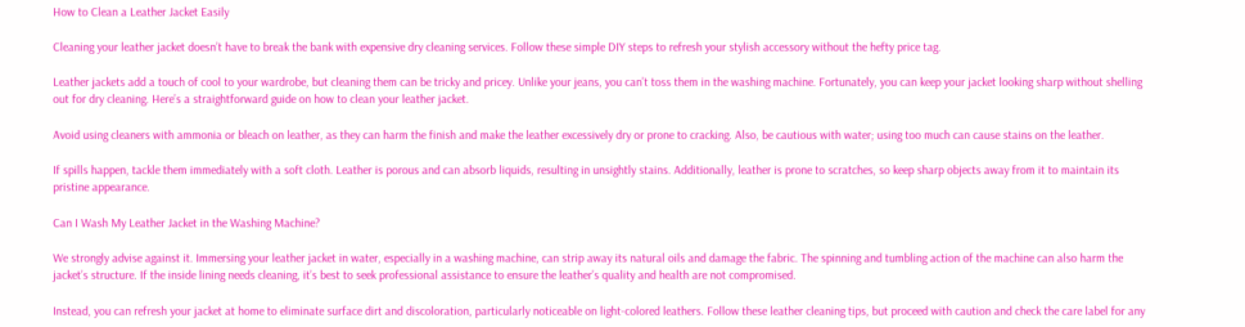How to Clean a Leather Jacket Easily

Cleaning your leather jacket doesn’t have to break the bank with expensive dry cleaning services. Follow these simple DIY steps to refresh your stylish accessory without the hefty price tag.

Leather jackets add a touch of cool to your wardrobe, but cleaning them can be tricky and pricey. Unlike your jeans, you can’t toss them in the washing machine. Fortunately, you can keep your jacket looking sharp without shelling out for dry cleaning. Here’s a straightforward guide on how to clean your leather jacket.

Avoid using cleaners with ammonia or bleach on leather, as they can harm the finish and make the leather excessively dry or prone to cracking. Also, be cautious with water; using too much can cause stains on the leather.

If spills happen, tackle them immediately with a soft cloth. Leather is porous and can absorb liquids, resulting in unsightly stains. Additionally, leather is prone to scratches, so keep sharp objects away from it to maintain its pristine appearance.

Can I Wash My Leather Jacket in the Washing Machine?

We strongly advise against it. Immersing your leather jacket in water, especially in a washing machine, can strip away its natural oils and damage the fabric. The spinning and tumbling action of the machine can also harm the jacket’s structure. If the inside lining needs cleaning, it’s best to seek professional assistance to ensure the leather’s quality and health are not compromised.

Instead, you can refresh your jacket at home to eliminate surface dirt and discoloration, particularly noticeable on light-colored leathers. Follow these leather cleaning tips, but proceed with caution and check the care label for any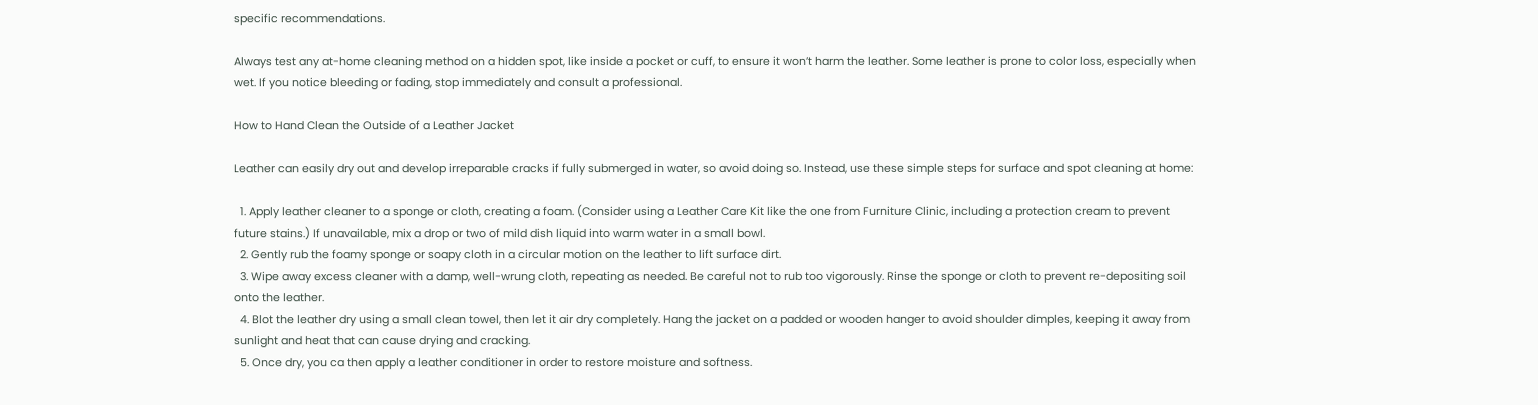specific recommendations.

Always test any at-home cleaning method on a hidden spot, like inside a pocket or cuff, to ensure it won’t harm the leather. Some leather is prone to color loss, especially when wet. If you notice bleeding or fading, stop immediately and consult a professional.

How to Hand Clean the Outside of a Leather Jacket

Leather can easily dry out and develop irreparable cracks if fully submerged in water, so avoid doing so. Instead, use these simple steps for surface and spot cleaning at home:

  1. Apply leather cleaner to a sponge or cloth, creating a foam. (Consider using a Leather Care Kit like the one from Furniture Clinic, including a protection cream to prevent future stains.) If unavailable, mix a drop or two of mild dish liquid into warm water in a small bowl.
  2. Gently rub the foamy sponge or soapy cloth in a circular motion on the leather to lift surface dirt.
  3. Wipe away excess cleaner with a damp, well-wrung cloth, repeating as needed. Be careful not to rub too vigorously. Rinse the sponge or cloth to prevent re-depositing soil onto the leather.
  4. Blot the leather dry using a small clean towel, then let it air dry completely. Hang the jacket on a padded or wooden hanger to avoid shoulder dimples, keeping it away from sunlight and heat that can cause drying and cracking.
  5. Once dry, you ca then apply a leather conditioner in order to restore moisture and softness.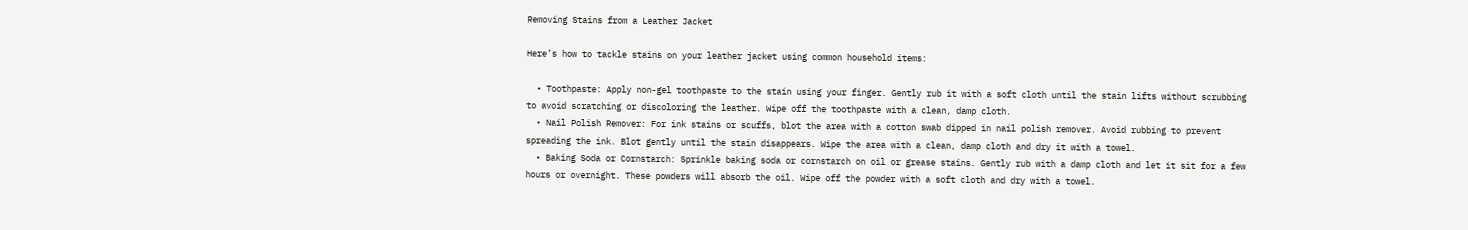Removing Stains from a Leather Jacket

Here’s how to tackle stains on your leather jacket using common household items:

  • Toothpaste: Apply non-gel toothpaste to the stain using your finger. Gently rub it with a soft cloth until the stain lifts without scrubbing to avoid scratching or discoloring the leather. Wipe off the toothpaste with a clean, damp cloth.
  • Nail Polish Remover: For ink stains or scuffs, blot the area with a cotton swab dipped in nail polish remover. Avoid rubbing to prevent spreading the ink. Blot gently until the stain disappears. Wipe the area with a clean, damp cloth and dry it with a towel.
  • Baking Soda or Cornstarch: Sprinkle baking soda or cornstarch on oil or grease stains. Gently rub with a damp cloth and let it sit for a few hours or overnight. These powders will absorb the oil. Wipe off the powder with a soft cloth and dry with a towel.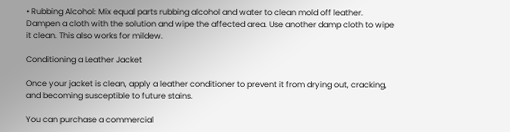• Rubbing Alcohol: Mix equal parts rubbing alcohol and water to clean mold off leather. Dampen a cloth with the solution and wipe the affected area. Use another damp cloth to wipe it clean. This also works for mildew.

Conditioning a Leather Jacket

Once your jacket is clean, apply a leather conditioner to prevent it from drying out, cracking, and becoming susceptible to future stains.

You can purchase a commercial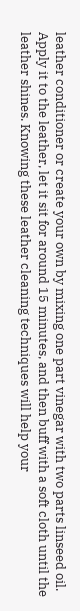leather conditioner or create your own by mixing one part vinegar with two parts linseed oil. Apply it to the leather, let it sit for around 15 minutes, and then buff with a soft cloth until the leather shines. Knowing these leather cleaning techniques will help your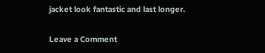jacket look fantastic and last longer.

Leave a Comment